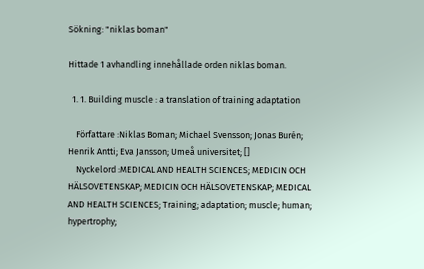Sökning: "niklas boman"

Hittade 1 avhandling innehållade orden niklas boman.

  1. 1. Building muscle : a translation of training adaptation

    Författare :Niklas Boman; Michael Svensson; Jonas Burén; Henrik Antti; Eva Jansson; Umeå universitet; []
    Nyckelord :MEDICAL AND HEALTH SCIENCES; MEDICIN OCH HÄLSOVETENSKAP; MEDICIN OCH HÄLSOVETENSKAP; MEDICAL AND HEALTH SCIENCES; Training; adaptation; muscle; human; hypertrophy;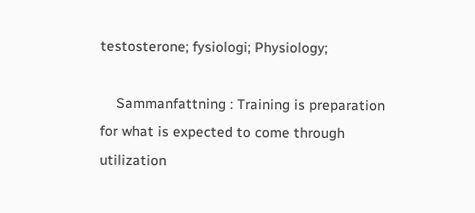testosterone; fysiologi; Physiology;

    Sammanfattning : Training is preparation for what is expected to come through utilization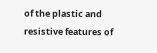of the plastic and resistive features of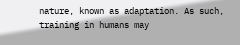nature, known as adaptation. As such, training in humans may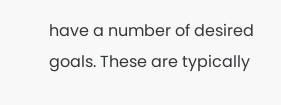have a number of desired goals. These are typically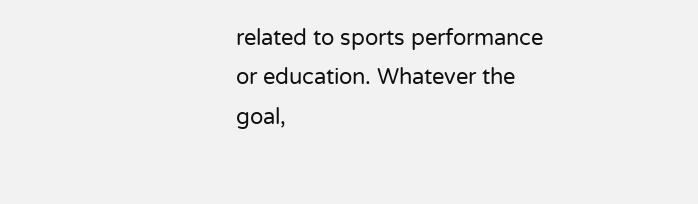related to sports performance or education. Whatever the goal,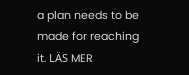a plan needs to be made for reaching it. LÄS MER